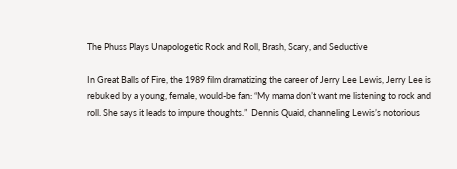The Phuss Plays Unapologetic Rock and Roll, Brash, Scary, and Seductive

In Great Balls of Fire, the 1989 film dramatizing the career of Jerry Lee Lewis, Jerry Lee is rebuked by a young, female, would-be fan: “My mama don’t want me listening to rock and roll. She says it leads to impure thoughts.”  Dennis Quaid, channeling Lewis’s notorious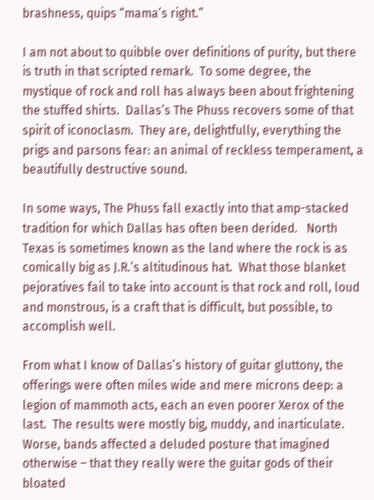brashness, quips “mama’s right.”

I am not about to quibble over definitions of purity, but there is truth in that scripted remark.  To some degree, the mystique of rock and roll has always been about frightening the stuffed shirts.  Dallas’s The Phuss recovers some of that spirit of iconoclasm.  They are, delightfully, everything the prigs and parsons fear: an animal of reckless temperament, a beautifully destructive sound.

In some ways, The Phuss fall exactly into that amp-stacked tradition for which Dallas has often been derided.   North Texas is sometimes known as the land where the rock is as comically big as J.R.’s altitudinous hat.  What those blanket pejoratives fail to take into account is that rock and roll, loud and monstrous, is a craft that is difficult, but possible, to accomplish well.

From what I know of Dallas’s history of guitar gluttony, the offerings were often miles wide and mere microns deep: a legion of mammoth acts, each an even poorer Xerox of the last.  The results were mostly big, muddy, and inarticulate.  Worse, bands affected a deluded posture that imagined otherwise – that they really were the guitar gods of their bloated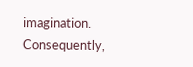imagination.  Consequently,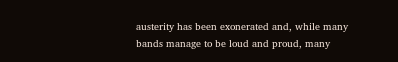austerity has been exonerated and, while many bands manage to be loud and proud, many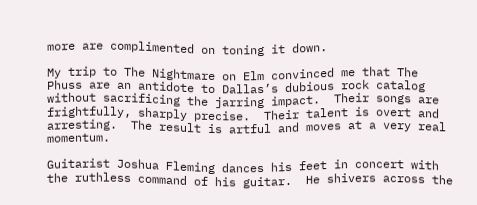more are complimented on toning it down.

My trip to The Nightmare on Elm convinced me that The Phuss are an antidote to Dallas’s dubious rock catalog without sacrificing the jarring impact.  Their songs are frightfully, sharply precise.  Their talent is overt and arresting.  The result is artful and moves at a very real momentum.

Guitarist Joshua Fleming dances his feet in concert with the ruthless command of his guitar.  He shivers across the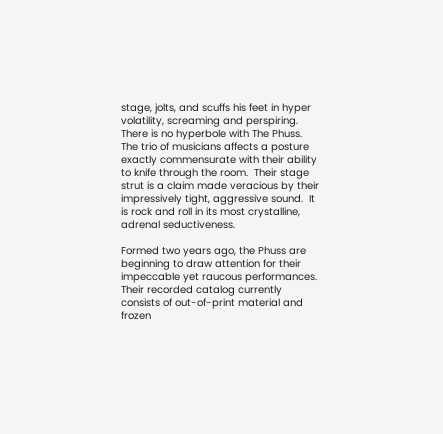stage, jolts, and scuffs his feet in hyper volatility, screaming and perspiring.  There is no hyperbole with The Phuss.  The trio of musicians affects a posture exactly commensurate with their ability to knife through the room.  Their stage strut is a claim made veracious by their impressively tight, aggressive sound.  It is rock and roll in its most crystalline, adrenal seductiveness.

Formed two years ago, the Phuss are beginning to draw attention for their impeccable yet raucous performances.  Their recorded catalog currently consists of out-of-print material and frozen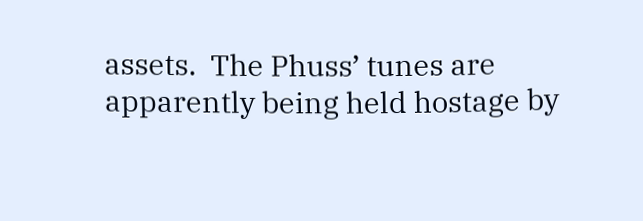assets.  The Phuss’ tunes are apparently being held hostage by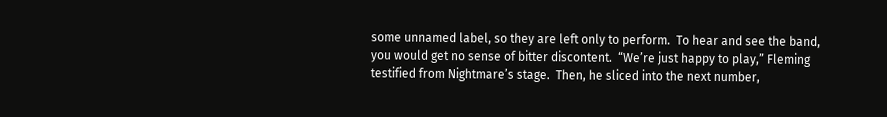some unnamed label, so they are left only to perform.  To hear and see the band, you would get no sense of bitter discontent.  “We’re just happy to play,” Fleming testified from Nightmare’s stage.  Then, he sliced into the next number,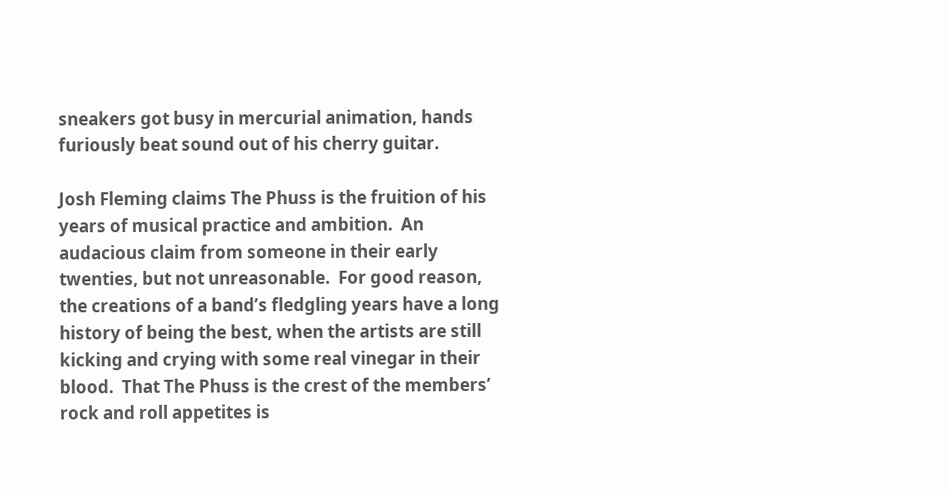sneakers got busy in mercurial animation, hands furiously beat sound out of his cherry guitar.

Josh Fleming claims The Phuss is the fruition of his years of musical practice and ambition.  An audacious claim from someone in their early twenties, but not unreasonable.  For good reason, the creations of a band’s fledgling years have a long history of being the best, when the artists are still kicking and crying with some real vinegar in their blood.  That The Phuss is the crest of the members’ rock and roll appetites is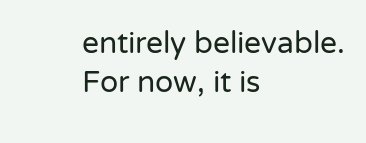entirely believable.  For now, it is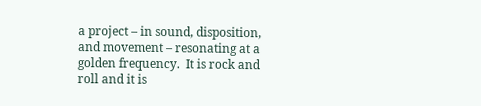a project – in sound, disposition, and movement – resonating at a golden frequency.  It is rock and roll and it is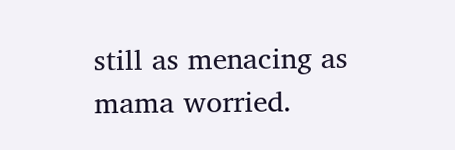still as menacing as mama worried.